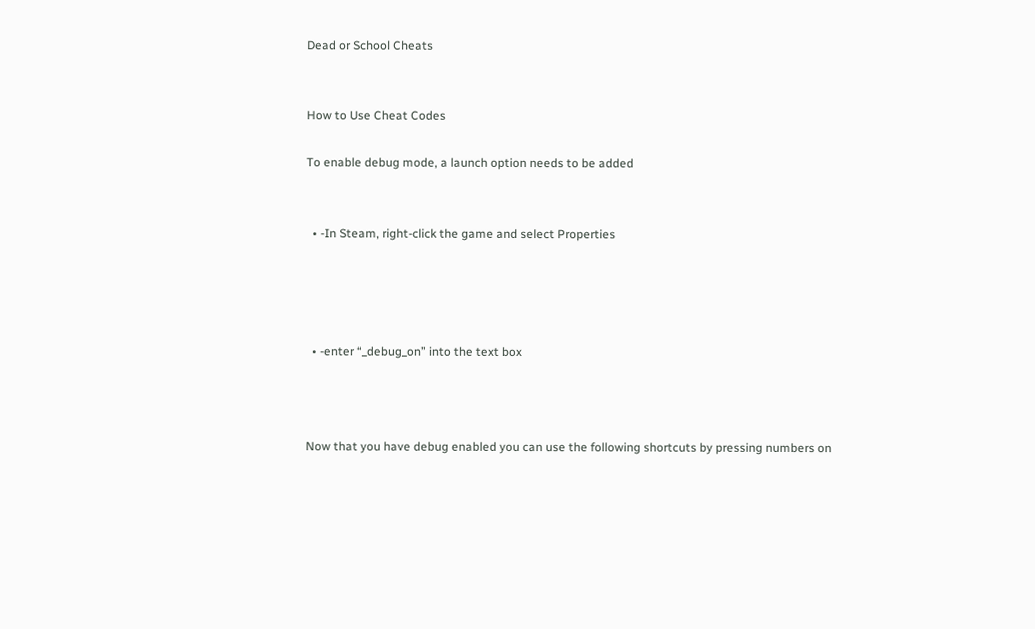Dead or School Cheats


How to Use Cheat Codes

To enable debug mode, a launch option needs to be added


  • -In Steam, right-click the game and select Properties




  • -enter “_debug_on” into the text box



Now that you have debug enabled you can use the following shortcuts by pressing numbers on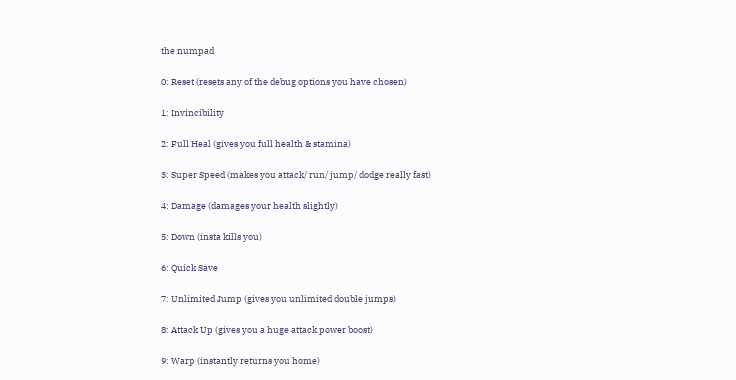the numpad

0: Reset (resets any of the debug options you have chosen)

1: Invincibility

2: Full Heal (gives you full health & stamina)

3: Super Speed (makes you attack/ run/ jump/ dodge really fast)

4: Damage (damages your health slightly)

5: Down (insta kills you)

6: Quick Save

7: Unlimited Jump (gives you unlimited double jumps)

8: Attack Up (gives you a huge attack power boost)

9: Warp (instantly returns you home)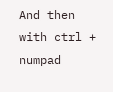And then with ctrl + numpad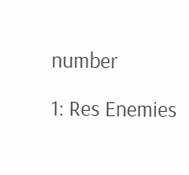number

1: Res Enemies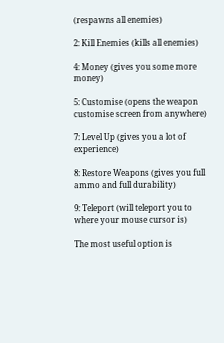(respawns all enemies)

2: Kill Enemies (kills all enemies)

4: Money (gives you some more money)

5: Customise (opens the weapon customise screen from anywhere)

7: Level Up (gives you a lot of experience)

8: Restore Weapons (gives you full ammo and full durability)

9: Teleport (will teleport you to where your mouse cursor is)

The most useful option is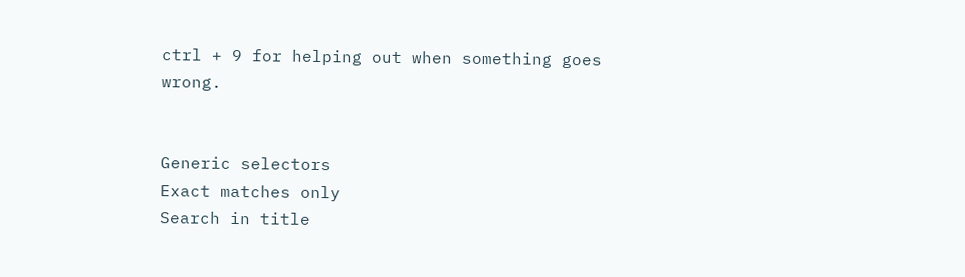ctrl + 9 for helping out when something goes wrong.


Generic selectors
Exact matches only
Search in title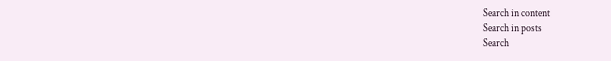Search in content
Search in posts
Search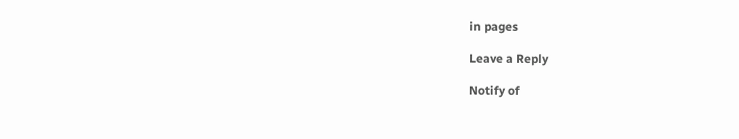in pages

Leave a Reply

Notify of